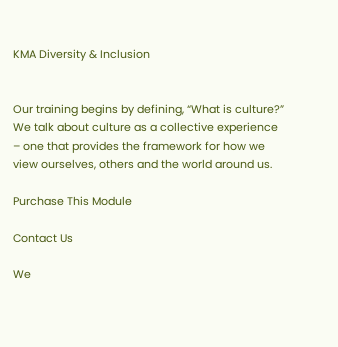KMA Diversity & Inclusion


Our training begins by defining, “What is culture?” We talk about culture as a collective experience – one that provides the framework for how we view ourselves, others and the world around us.

Purchase This Module

Contact Us

We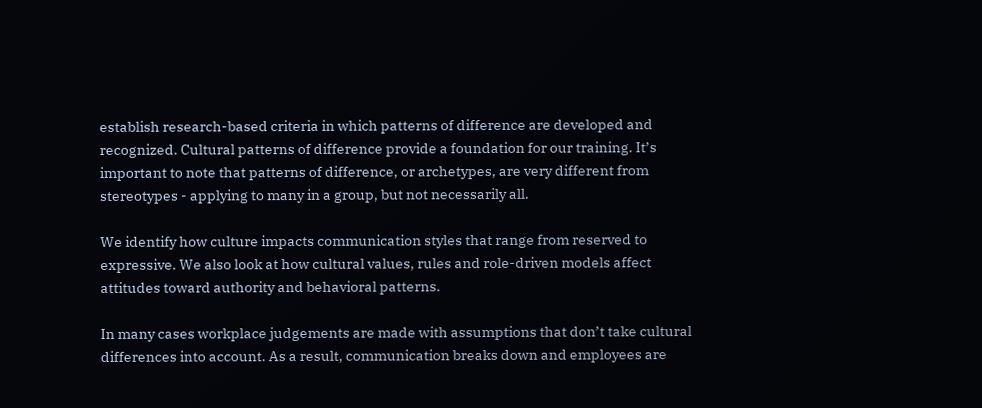establish research-based criteria in which patterns of difference are developed and recognized. Cultural patterns of difference provide a foundation for our training. It’s important to note that patterns of difference, or archetypes, are very different from stereotypes - applying to many in a group, but not necessarily all.

We identify how culture impacts communication styles that range from reserved to expressive. We also look at how cultural values, rules and role-driven models affect attitudes toward authority and behavioral patterns.

In many cases workplace judgements are made with assumptions that don’t take cultural differences into account. As a result, communication breaks down and employees are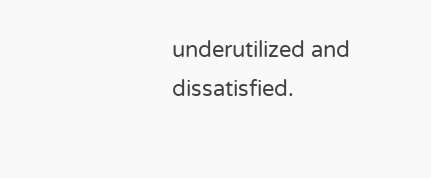underutilized and dissatisfied.